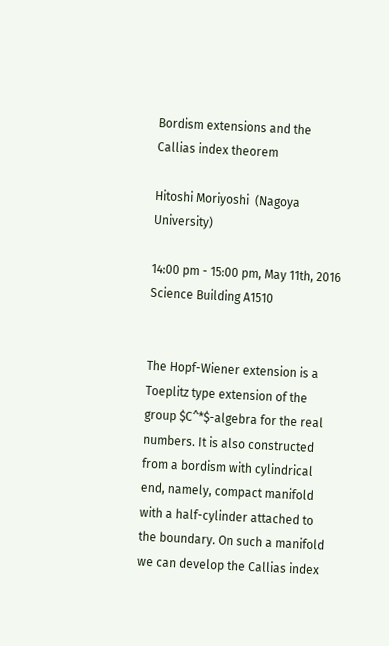Bordism extensions and the Callias index theorem

Hitoshi Moriyoshi  (Nagoya University)

14:00 pm - 15:00 pm, May 11th, 2016   Science Building A1510


The Hopf-Wiener extension is a Toeplitz type extension of the group $C^*$-algebra for the real numbers. It is also constructed from a bordism with cylindrical end, namely, compact manifold with a half-cylinder attached to the boundary. On such a manifold we can develop the Callias index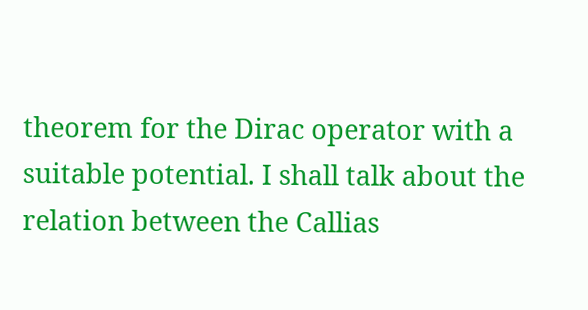theorem for the Dirac operator with a suitable potential. I shall talk about the relation between the Callias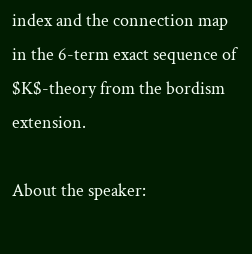index and the connection map in the 6-term exact sequence of $K$-theory from the bordism extension.

About the speaker: